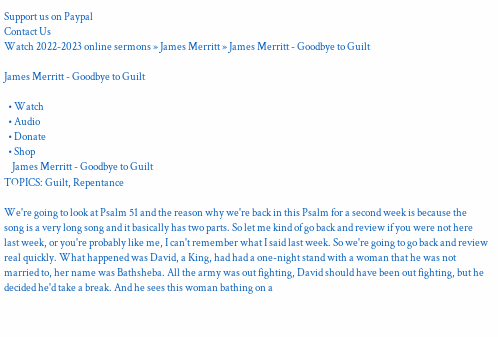Support us on Paypal
Contact Us
Watch 2022-2023 online sermons » James Merritt » James Merritt - Goodbye to Guilt

James Merritt - Goodbye to Guilt

  • Watch
  • Audio
  • Donate
  • Shop
    James Merritt - Goodbye to Guilt
TOPICS: Guilt, Repentance

We're going to look at Psalm 51 and the reason why we're back in this Psalm for a second week is because the song is a very long song and it basically has two parts. So let me kind of go back and review if you were not here last week, or you're probably like me, I can't remember what I said last week. So we're going to go back and review real quickly. What happened was David, a King, had had a one-night stand with a woman that he was not married to, her name was Bathsheba. All the army was out fighting, David should have been out fighting, but he decided he'd take a break. And he sees this woman bathing on a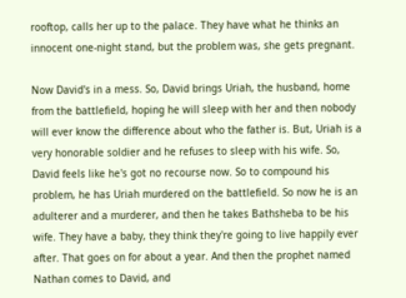rooftop, calls her up to the palace. They have what he thinks an innocent one-night stand, but the problem was, she gets pregnant.

Now David's in a mess. So, David brings Uriah, the husband, home from the battlefield, hoping he will sleep with her and then nobody will ever know the difference about who the father is. But, Uriah is a very honorable soldier and he refuses to sleep with his wife. So, David feels like he's got no recourse now. So to compound his problem, he has Uriah murdered on the battlefield. So now he is an adulterer and a murderer, and then he takes Bathsheba to be his wife. They have a baby, they think they're going to live happily ever after. That goes on for about a year. And then the prophet named Nathan comes to David, and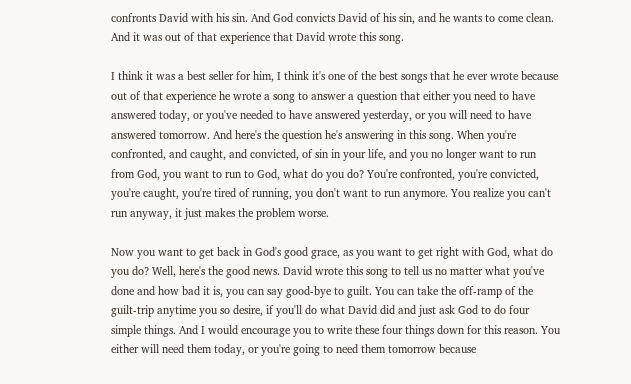confronts David with his sin. And God convicts David of his sin, and he wants to come clean. And it was out of that experience that David wrote this song.

I think it was a best seller for him, I think it's one of the best songs that he ever wrote because out of that experience he wrote a song to answer a question that either you need to have answered today, or you've needed to have answered yesterday, or you will need to have answered tomorrow. And here's the question he's answering in this song. When you're confronted, and caught, and convicted, of sin in your life, and you no longer want to run from God, you want to run to God, what do you do? You're confronted, you're convicted, you're caught, you're tired of running, you don't want to run anymore. You realize you can't run anyway, it just makes the problem worse.

Now you want to get back in God's good grace, as you want to get right with God, what do you do? Well, here's the good news. David wrote this song to tell us no matter what you've done and how bad it is, you can say good-bye to guilt. You can take the off-ramp of the guilt-trip anytime you so desire, if you'll do what David did and just ask God to do four simple things. And I would encourage you to write these four things down for this reason. You either will need them today, or you're going to need them tomorrow because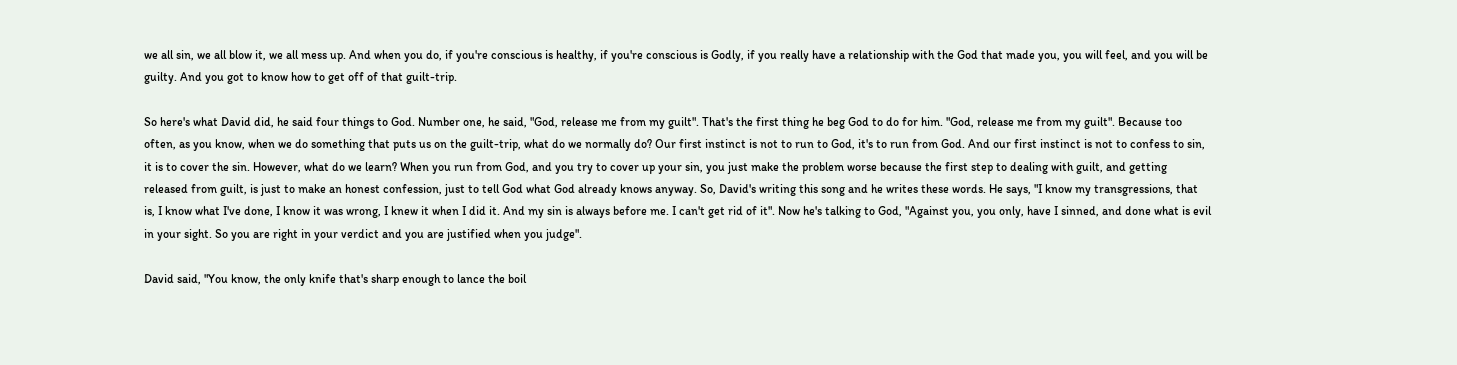we all sin, we all blow it, we all mess up. And when you do, if you're conscious is healthy, if you're conscious is Godly, if you really have a relationship with the God that made you, you will feel, and you will be guilty. And you got to know how to get off of that guilt-trip.

So here's what David did, he said four things to God. Number one, he said, "God, release me from my guilt". That's the first thing he beg God to do for him. "God, release me from my guilt". Because too often, as you know, when we do something that puts us on the guilt-trip, what do we normally do? Our first instinct is not to run to God, it's to run from God. And our first instinct is not to confess to sin, it is to cover the sin. However, what do we learn? When you run from God, and you try to cover up your sin, you just make the problem worse because the first step to dealing with guilt, and getting released from guilt, is just to make an honest confession, just to tell God what God already knows anyway. So, David's writing this song and he writes these words. He says, "I know my transgressions, that is, I know what I've done, I know it was wrong, I knew it when I did it. And my sin is always before me. I can't get rid of it". Now he's talking to God, "Against you, you only, have I sinned, and done what is evil in your sight. So you are right in your verdict and you are justified when you judge".

David said, "You know, the only knife that's sharp enough to lance the boil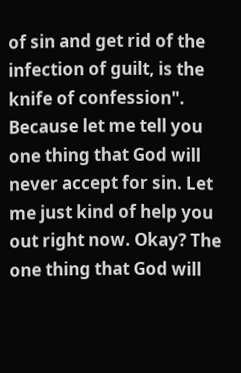of sin and get rid of the infection of guilt, is the knife of confession". Because let me tell you one thing that God will never accept for sin. Let me just kind of help you out right now. Okay? The one thing that God will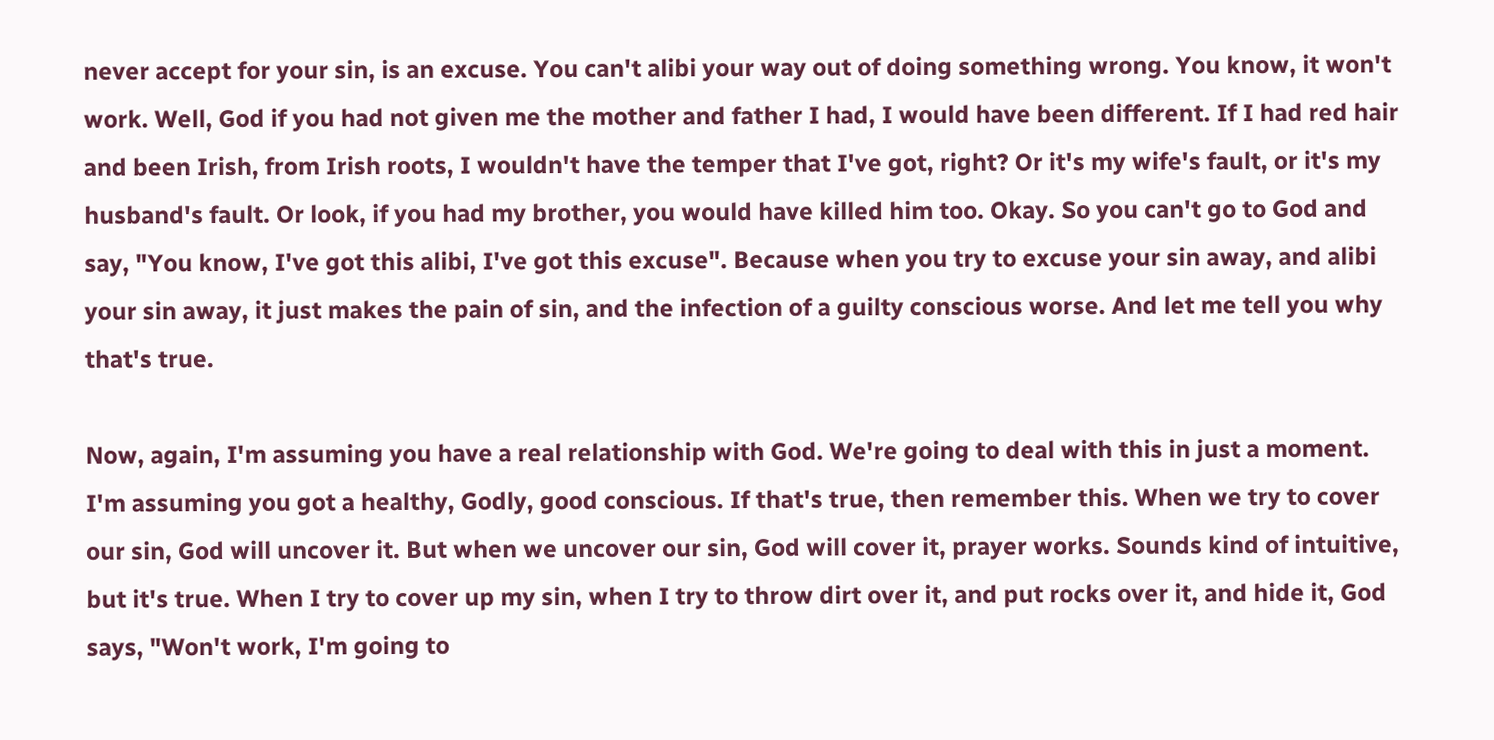never accept for your sin, is an excuse. You can't alibi your way out of doing something wrong. You know, it won't work. Well, God if you had not given me the mother and father I had, I would have been different. If I had red hair and been Irish, from Irish roots, I wouldn't have the temper that I've got, right? Or it's my wife's fault, or it's my husband's fault. Or look, if you had my brother, you would have killed him too. Okay. So you can't go to God and say, "You know, I've got this alibi, I've got this excuse". Because when you try to excuse your sin away, and alibi your sin away, it just makes the pain of sin, and the infection of a guilty conscious worse. And let me tell you why that's true.

Now, again, I'm assuming you have a real relationship with God. We're going to deal with this in just a moment. I'm assuming you got a healthy, Godly, good conscious. If that's true, then remember this. When we try to cover our sin, God will uncover it. But when we uncover our sin, God will cover it, prayer works. Sounds kind of intuitive, but it's true. When I try to cover up my sin, when I try to throw dirt over it, and put rocks over it, and hide it, God says, "Won't work, I'm going to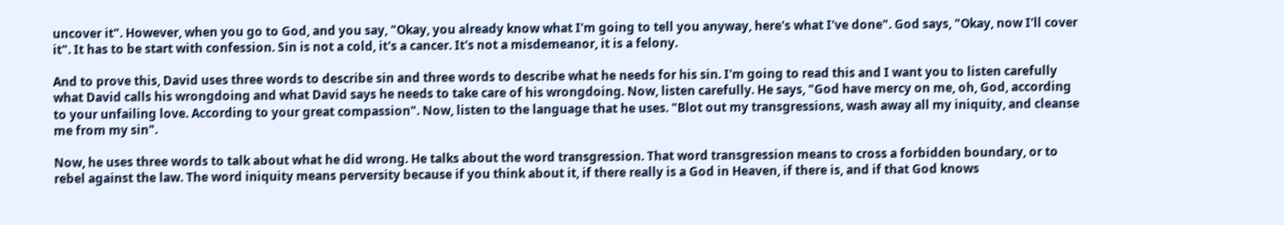uncover it". However, when you go to God, and you say, "Okay, you already know what I'm going to tell you anyway, here's what I've done". God says, "Okay, now I'll cover it". It has to be start with confession. Sin is not a cold, it's a cancer. It's not a misdemeanor, it is a felony.

And to prove this, David uses three words to describe sin and three words to describe what he needs for his sin. I'm going to read this and I want you to listen carefully what David calls his wrongdoing and what David says he needs to take care of his wrongdoing. Now, listen carefully. He says, "God have mercy on me, oh, God, according to your unfailing love. According to your great compassion". Now, listen to the language that he uses. "Blot out my transgressions, wash away all my iniquity, and cleanse me from my sin".

Now, he uses three words to talk about what he did wrong. He talks about the word transgression. That word transgression means to cross a forbidden boundary, or to rebel against the law. The word iniquity means perversity because if you think about it, if there really is a God in Heaven, if there is, and if that God knows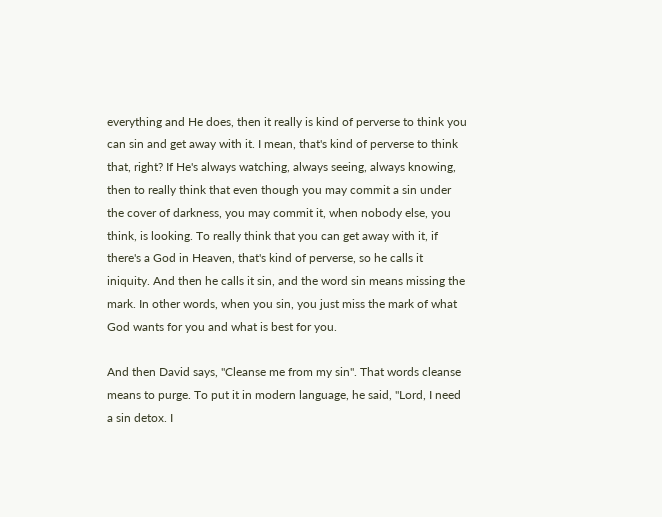everything and He does, then it really is kind of perverse to think you can sin and get away with it. I mean, that's kind of perverse to think that, right? If He's always watching, always seeing, always knowing, then to really think that even though you may commit a sin under the cover of darkness, you may commit it, when nobody else, you think, is looking. To really think that you can get away with it, if there's a God in Heaven, that's kind of perverse, so he calls it iniquity. And then he calls it sin, and the word sin means missing the mark. In other words, when you sin, you just miss the mark of what God wants for you and what is best for you.

And then David says, "Cleanse me from my sin". That words cleanse means to purge. To put it in modern language, he said, "Lord, I need a sin detox. I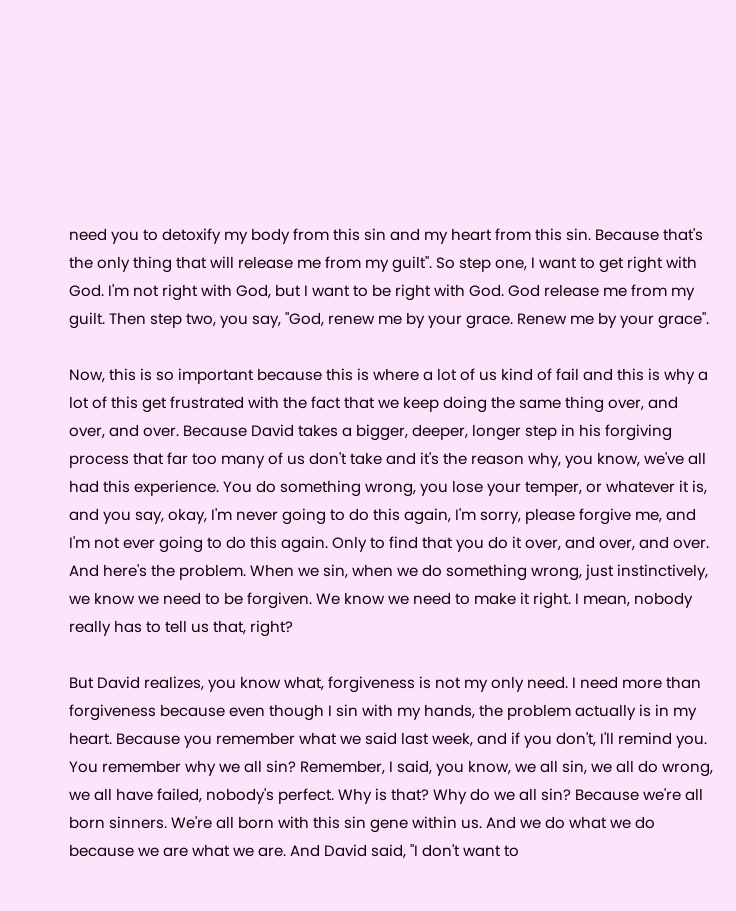need you to detoxify my body from this sin and my heart from this sin. Because that's the only thing that will release me from my guilt". So step one, I want to get right with God. I'm not right with God, but I want to be right with God. God release me from my guilt. Then step two, you say, "God, renew me by your grace. Renew me by your grace".

Now, this is so important because this is where a lot of us kind of fail and this is why a lot of this get frustrated with the fact that we keep doing the same thing over, and over, and over. Because David takes a bigger, deeper, longer step in his forgiving process that far too many of us don't take and it's the reason why, you know, we've all had this experience. You do something wrong, you lose your temper, or whatever it is, and you say, okay, I'm never going to do this again, I'm sorry, please forgive me, and I'm not ever going to do this again. Only to find that you do it over, and over, and over. And here's the problem. When we sin, when we do something wrong, just instinctively, we know we need to be forgiven. We know we need to make it right. I mean, nobody really has to tell us that, right?

But David realizes, you know what, forgiveness is not my only need. I need more than forgiveness because even though I sin with my hands, the problem actually is in my heart. Because you remember what we said last week, and if you don't, I'll remind you. You remember why we all sin? Remember, I said, you know, we all sin, we all do wrong, we all have failed, nobody's perfect. Why is that? Why do we all sin? Because we're all born sinners. We're all born with this sin gene within us. And we do what we do because we are what we are. And David said, "I don't want to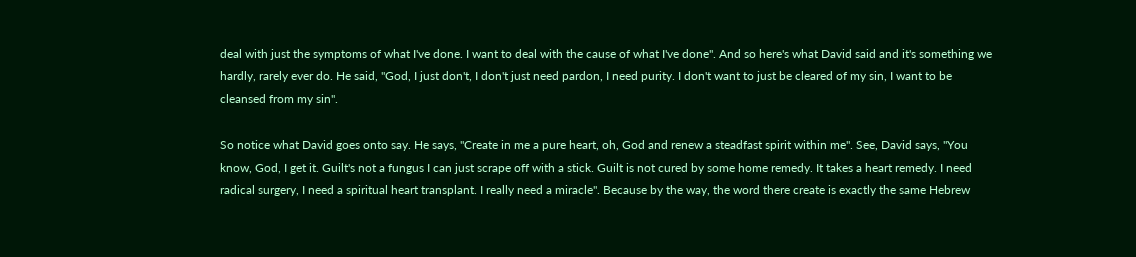deal with just the symptoms of what I've done. I want to deal with the cause of what I've done". And so here's what David said and it's something we hardly, rarely ever do. He said, "God, I just don't, I don't just need pardon, I need purity. I don't want to just be cleared of my sin, I want to be cleansed from my sin".

So notice what David goes onto say. He says, "Create in me a pure heart, oh, God and renew a steadfast spirit within me". See, David says, "You know, God, I get it. Guilt's not a fungus I can just scrape off with a stick. Guilt is not cured by some home remedy. It takes a heart remedy. I need radical surgery, I need a spiritual heart transplant. I really need a miracle". Because by the way, the word there create is exactly the same Hebrew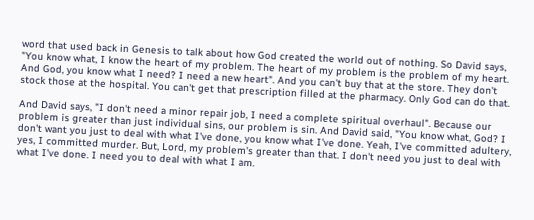word that used back in Genesis to talk about how God created the world out of nothing. So David says, "You know what, I know the heart of my problem. The heart of my problem is the problem of my heart. And God, you know what I need? I need a new heart". And you can't buy that at the store. They don't stock those at the hospital. You can't get that prescription filled at the pharmacy. Only God can do that.

And David says, "I don't need a minor repair job, I need a complete spiritual overhaul". Because our problem is greater than just individual sins, our problem is sin. And David said, "You know what, God? I don't want you just to deal with what I've done, you know what I've done. Yeah, I've committed adultery, yes, I committed murder. But, Lord, my problem's greater than that. I don't need you just to deal with what I've done. I need you to deal with what I am.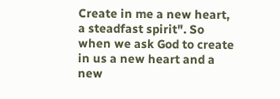Create in me a new heart, a steadfast spirit". So when we ask God to create in us a new heart and a new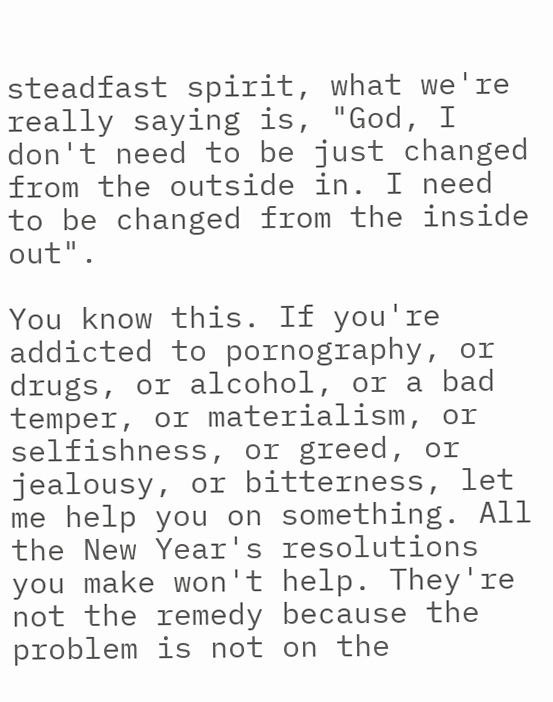steadfast spirit, what we're really saying is, "God, I don't need to be just changed from the outside in. I need to be changed from the inside out".

You know this. If you're addicted to pornography, or drugs, or alcohol, or a bad temper, or materialism, or selfishness, or greed, or jealousy, or bitterness, let me help you on something. All the New Year's resolutions you make won't help. They're not the remedy because the problem is not on the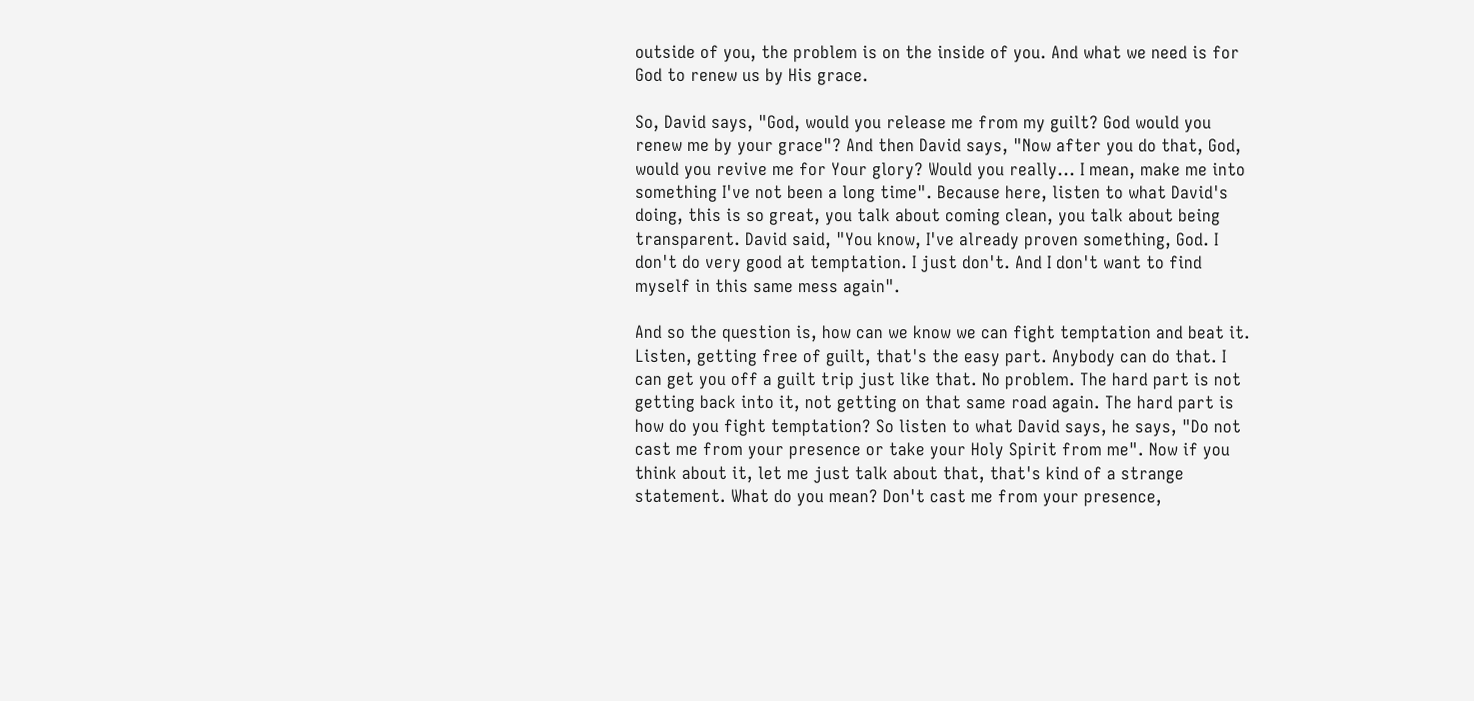outside of you, the problem is on the inside of you. And what we need is for God to renew us by His grace.

So, David says, "God, would you release me from my guilt? God would you renew me by your grace"? And then David says, "Now after you do that, God, would you revive me for Your glory? Would you really... I mean, make me into something I've not been a long time". Because here, listen to what David's doing, this is so great, you talk about coming clean, you talk about being transparent. David said, "You know, I've already proven something, God. I don't do very good at temptation. I just don't. And I don't want to find myself in this same mess again".

And so the question is, how can we know we can fight temptation and beat it. Listen, getting free of guilt, that's the easy part. Anybody can do that. I can get you off a guilt trip just like that. No problem. The hard part is not getting back into it, not getting on that same road again. The hard part is how do you fight temptation? So listen to what David says, he says, "Do not cast me from your presence or take your Holy Spirit from me". Now if you think about it, let me just talk about that, that's kind of a strange statement. What do you mean? Don't cast me from your presence,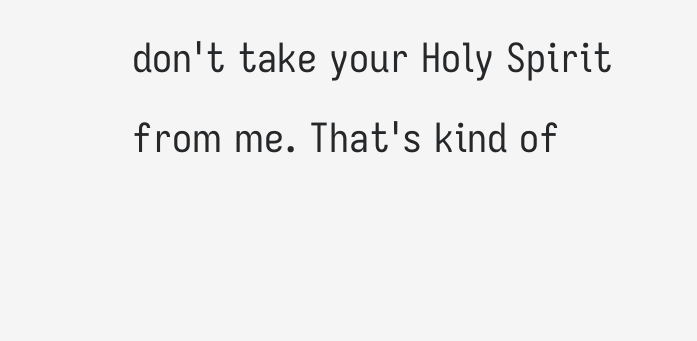don't take your Holy Spirit from me. That's kind of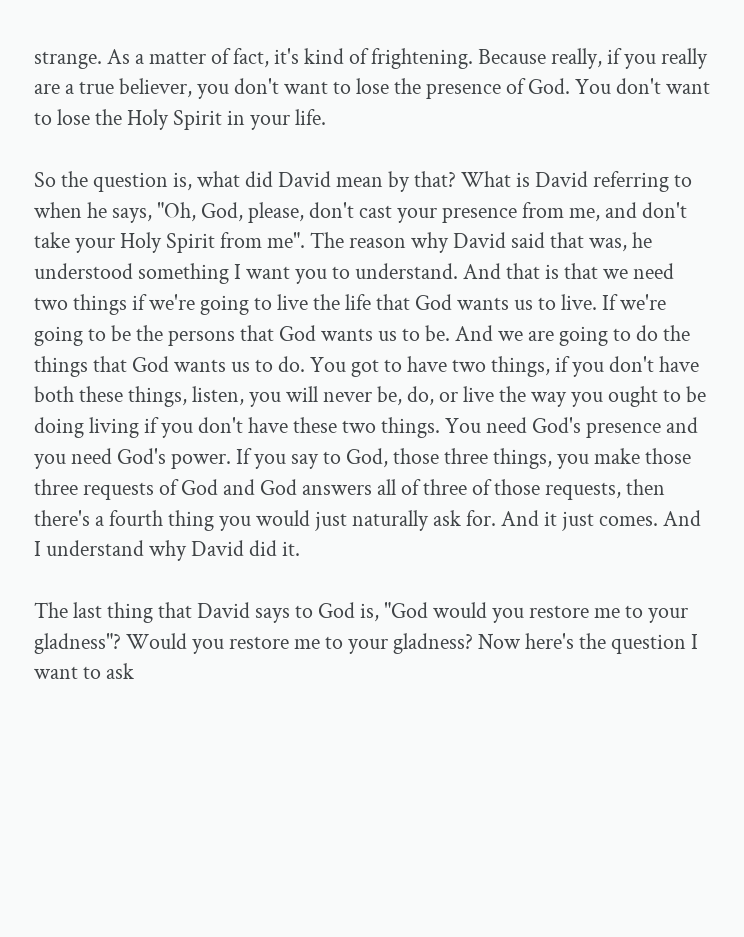strange. As a matter of fact, it's kind of frightening. Because really, if you really are a true believer, you don't want to lose the presence of God. You don't want to lose the Holy Spirit in your life.

So the question is, what did David mean by that? What is David referring to when he says, "Oh, God, please, don't cast your presence from me, and don't take your Holy Spirit from me". The reason why David said that was, he understood something I want you to understand. And that is that we need two things if we're going to live the life that God wants us to live. If we're going to be the persons that God wants us to be. And we are going to do the things that God wants us to do. You got to have two things, if you don't have both these things, listen, you will never be, do, or live the way you ought to be doing living if you don't have these two things. You need God's presence and you need God's power. If you say to God, those three things, you make those three requests of God and God answers all of three of those requests, then there's a fourth thing you would just naturally ask for. And it just comes. And I understand why David did it.

The last thing that David says to God is, "God would you restore me to your gladness"? Would you restore me to your gladness? Now here's the question I want to ask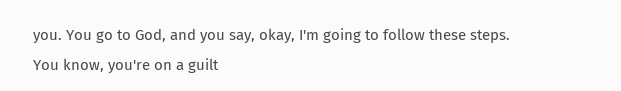you. You go to God, and you say, okay, I'm going to follow these steps. You know, you're on a guilt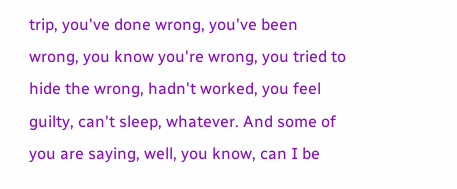trip, you've done wrong, you've been wrong, you know you're wrong, you tried to hide the wrong, hadn't worked, you feel guilty, can't sleep, whatever. And some of you are saying, well, you know, can I be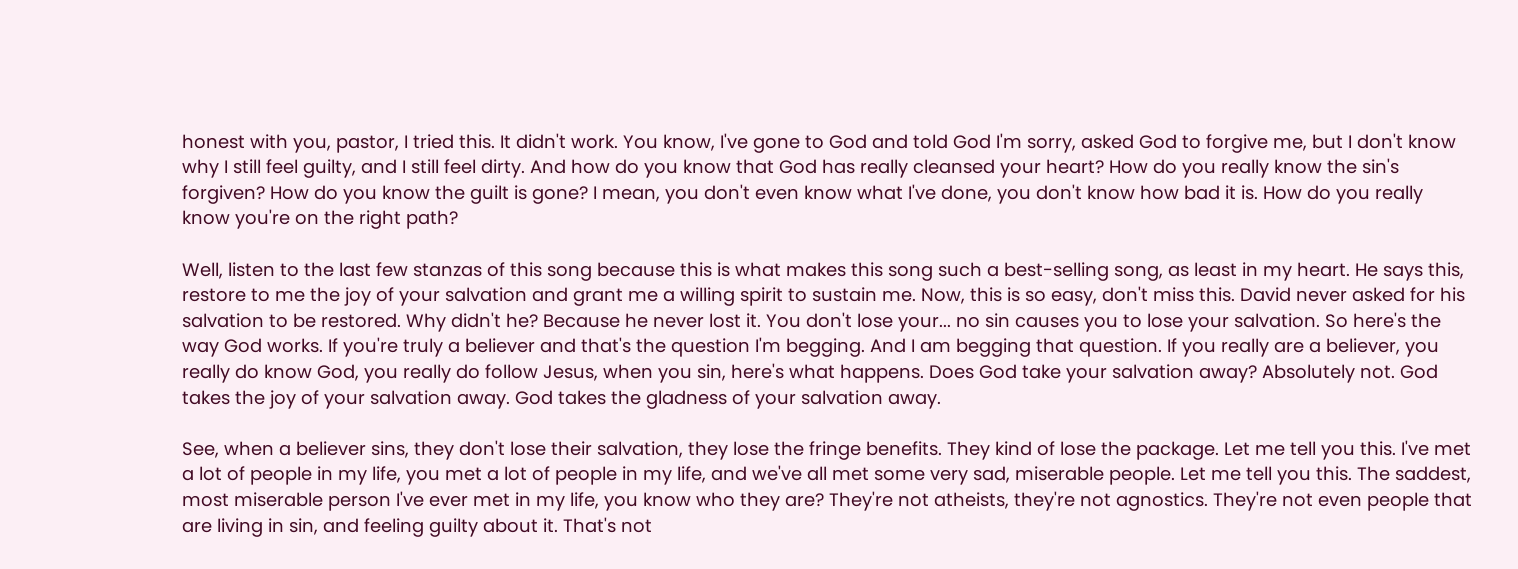honest with you, pastor, I tried this. It didn't work. You know, I've gone to God and told God I'm sorry, asked God to forgive me, but I don't know why I still feel guilty, and I still feel dirty. And how do you know that God has really cleansed your heart? How do you really know the sin's forgiven? How do you know the guilt is gone? I mean, you don't even know what I've done, you don't know how bad it is. How do you really know you're on the right path?

Well, listen to the last few stanzas of this song because this is what makes this song such a best-selling song, as least in my heart. He says this, restore to me the joy of your salvation and grant me a willing spirit to sustain me. Now, this is so easy, don't miss this. David never asked for his salvation to be restored. Why didn't he? Because he never lost it. You don't lose your... no sin causes you to lose your salvation. So here's the way God works. If you're truly a believer and that's the question I'm begging. And I am begging that question. If you really are a believer, you really do know God, you really do follow Jesus, when you sin, here's what happens. Does God take your salvation away? Absolutely not. God takes the joy of your salvation away. God takes the gladness of your salvation away.

See, when a believer sins, they don't lose their salvation, they lose the fringe benefits. They kind of lose the package. Let me tell you this. I've met a lot of people in my life, you met a lot of people in my life, and we've all met some very sad, miserable people. Let me tell you this. The saddest, most miserable person I've ever met in my life, you know who they are? They're not atheists, they're not agnostics. They're not even people that are living in sin, and feeling guilty about it. That's not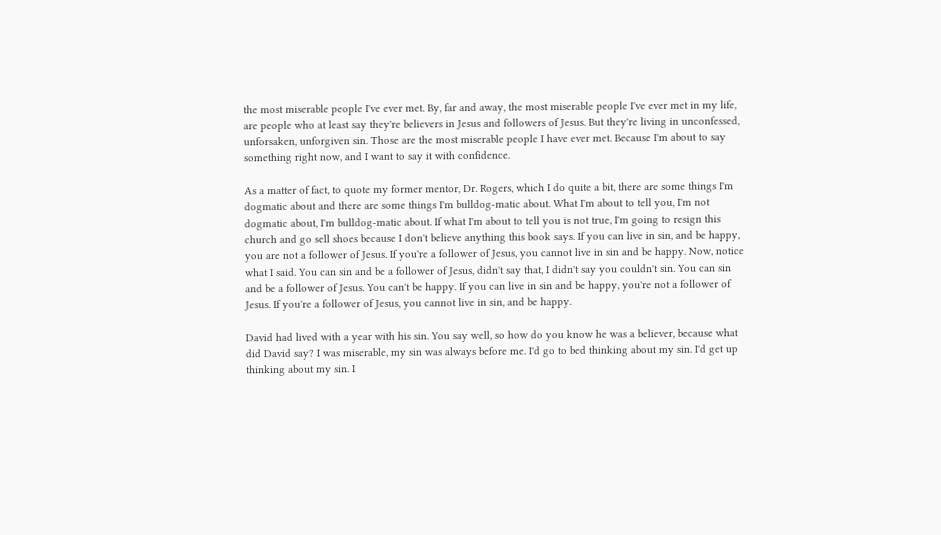the most miserable people I've ever met. By, far and away, the most miserable people I've ever met in my life, are people who at least say they're believers in Jesus and followers of Jesus. But they're living in unconfessed, unforsaken, unforgiven sin. Those are the most miserable people I have ever met. Because I'm about to say something right now, and I want to say it with confidence.

As a matter of fact, to quote my former mentor, Dr. Rogers, which I do quite a bit, there are some things I'm dogmatic about and there are some things I'm bulldog-matic about. What I'm about to tell you, I'm not dogmatic about, I'm bulldog-matic about. If what I'm about to tell you is not true, I'm going to resign this church and go sell shoes because I don't believe anything this book says. If you can live in sin, and be happy, you are not a follower of Jesus. If you're a follower of Jesus, you cannot live in sin and be happy. Now, notice what I said. You can sin and be a follower of Jesus, didn't say that, I didn't say you couldn't sin. You can sin and be a follower of Jesus. You can't be happy. If you can live in sin and be happy, you're not a follower of Jesus. If you're a follower of Jesus, you cannot live in sin, and be happy.

David had lived with a year with his sin. You say well, so how do you know he was a believer, because what did David say? I was miserable, my sin was always before me. I'd go to bed thinking about my sin. I'd get up thinking about my sin. I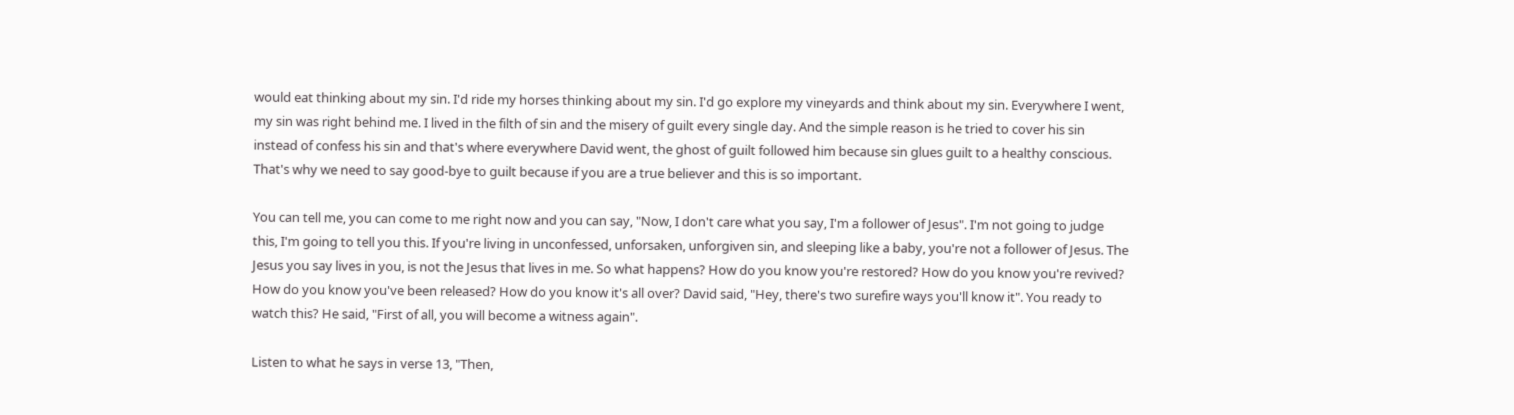would eat thinking about my sin. I'd ride my horses thinking about my sin. I'd go explore my vineyards and think about my sin. Everywhere I went, my sin was right behind me. I lived in the filth of sin and the misery of guilt every single day. And the simple reason is he tried to cover his sin instead of confess his sin and that's where everywhere David went, the ghost of guilt followed him because sin glues guilt to a healthy conscious. That's why we need to say good-bye to guilt because if you are a true believer and this is so important.

You can tell me, you can come to me right now and you can say, "Now, I don't care what you say, I'm a follower of Jesus". I'm not going to judge this, I'm going to tell you this. If you're living in unconfessed, unforsaken, unforgiven sin, and sleeping like a baby, you're not a follower of Jesus. The Jesus you say lives in you, is not the Jesus that lives in me. So what happens? How do you know you're restored? How do you know you're revived? How do you know you've been released? How do you know it's all over? David said, "Hey, there's two surefire ways you'll know it". You ready to watch this? He said, "First of all, you will become a witness again".

Listen to what he says in verse 13, "Then,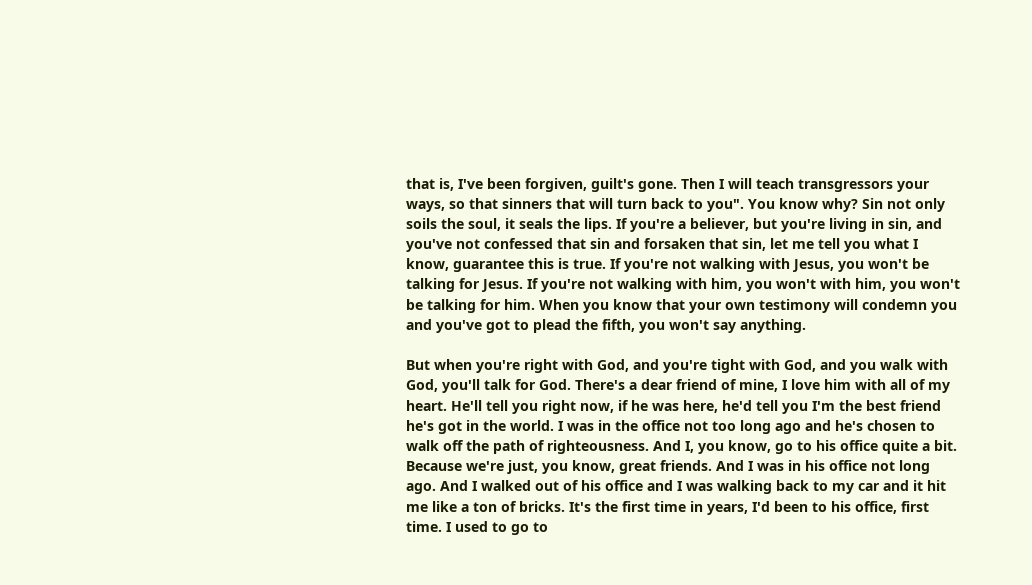that is, I've been forgiven, guilt's gone. Then I will teach transgressors your ways, so that sinners that will turn back to you". You know why? Sin not only soils the soul, it seals the lips. If you're a believer, but you're living in sin, and you've not confessed that sin and forsaken that sin, let me tell you what I know, guarantee this is true. If you're not walking with Jesus, you won't be talking for Jesus. If you're not walking with him, you won't with him, you won't be talking for him. When you know that your own testimony will condemn you and you've got to plead the fifth, you won't say anything.

But when you're right with God, and you're tight with God, and you walk with God, you'll talk for God. There's a dear friend of mine, I love him with all of my heart. He'll tell you right now, if he was here, he'd tell you I'm the best friend he's got in the world. I was in the office not too long ago and he's chosen to walk off the path of righteousness. And I, you know, go to his office quite a bit. Because we're just, you know, great friends. And I was in his office not long ago. And I walked out of his office and I was walking back to my car and it hit me like a ton of bricks. It's the first time in years, I'd been to his office, first time. I used to go to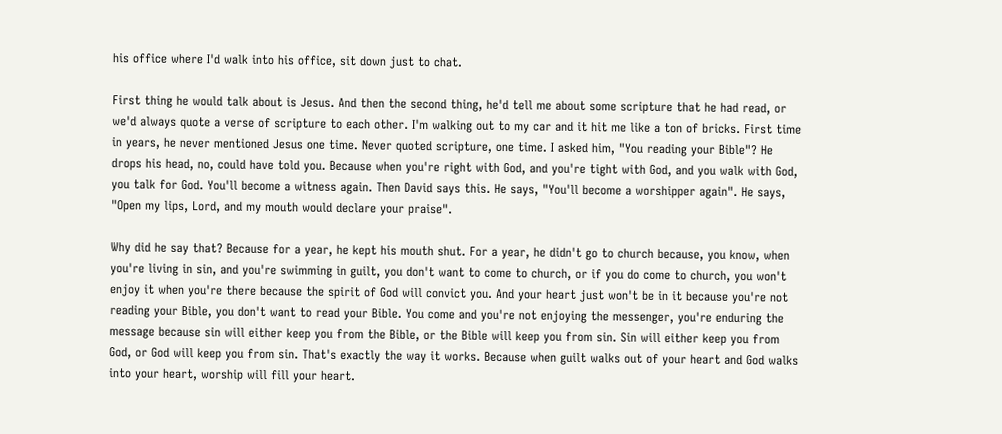his office where I'd walk into his office, sit down just to chat.

First thing he would talk about is Jesus. And then the second thing, he'd tell me about some scripture that he had read, or we'd always quote a verse of scripture to each other. I'm walking out to my car and it hit me like a ton of bricks. First time in years, he never mentioned Jesus one time. Never quoted scripture, one time. I asked him, "You reading your Bible"? He drops his head, no, could have told you. Because when you're right with God, and you're tight with God, and you walk with God, you talk for God. You'll become a witness again. Then David says this. He says, "You'll become a worshipper again". He says, "Open my lips, Lord, and my mouth would declare your praise".

Why did he say that? Because for a year, he kept his mouth shut. For a year, he didn't go to church because, you know, when you're living in sin, and you're swimming in guilt, you don't want to come to church, or if you do come to church, you won't enjoy it when you're there because the spirit of God will convict you. And your heart just won't be in it because you're not reading your Bible, you don't want to read your Bible. You come and you're not enjoying the messenger, you're enduring the message because sin will either keep you from the Bible, or the Bible will keep you from sin. Sin will either keep you from God, or God will keep you from sin. That's exactly the way it works. Because when guilt walks out of your heart and God walks into your heart, worship will fill your heart.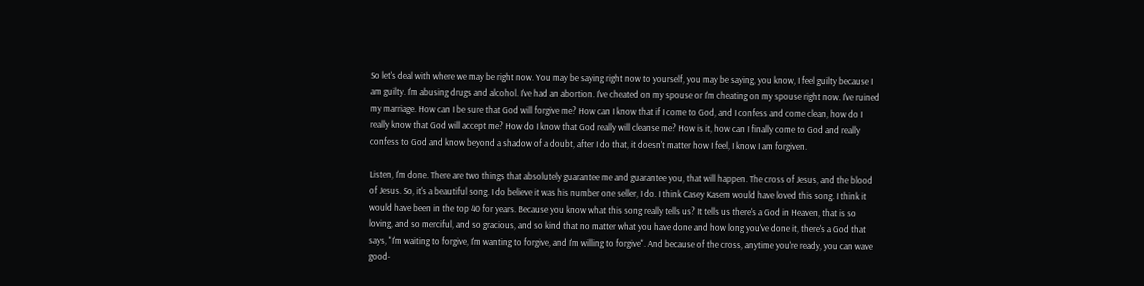So let's deal with where we may be right now. You may be saying right now to yourself, you may be saying, you know, I feel guilty because I am guilty. I'm abusing drugs and alcohol. I've had an abortion. I've cheated on my spouse or I'm cheating on my spouse right now. I've ruined my marriage. How can I be sure that God will forgive me? How can I know that if I come to God, and I confess and come clean, how do I really know that God will accept me? How do I know that God really will cleanse me? How is it, how can I finally come to God and really confess to God and know beyond a shadow of a doubt, after I do that, it doesn't matter how I feel, I know I am forgiven.

Listen, I'm done. There are two things that absolutely guarantee me and guarantee you, that will happen. The cross of Jesus, and the blood of Jesus. So, it's a beautiful song. I do believe it was his number one seller, I do. I think Casey Kasem would have loved this song. I think it would have been in the top 40 for years. Because you know what this song really tells us? It tells us there's a God in Heaven, that is so loving, and so merciful, and so gracious, and so kind that no matter what you have done and how long you've done it, there's a God that says, "I'm waiting to forgive, I'm wanting to forgive, and I'm willing to forgive". And because of the cross, anytime you're ready, you can wave good-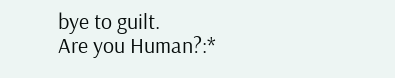bye to guilt.
Are you Human?:*